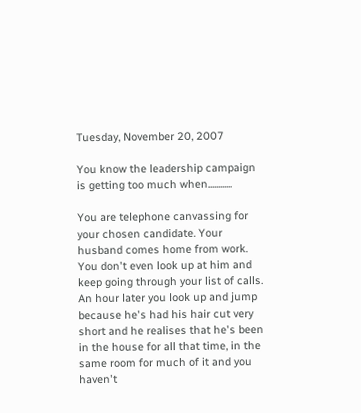Tuesday, November 20, 2007

You know the leadership campaign is getting too much when............

You are telephone canvassing for your chosen candidate. Your husband comes home from work. You don't even look up at him and keep going through your list of calls. An hour later you look up and jump because he's had his hair cut very short and he realises that he's been in the house for all that time, in the same room for much of it and you haven't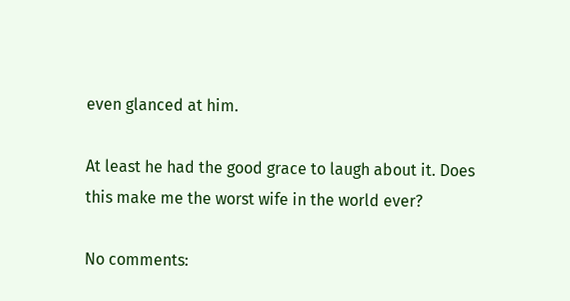even glanced at him.

At least he had the good grace to laugh about it. Does this make me the worst wife in the world ever?

No comments: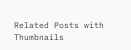Related Posts with Thumbnails